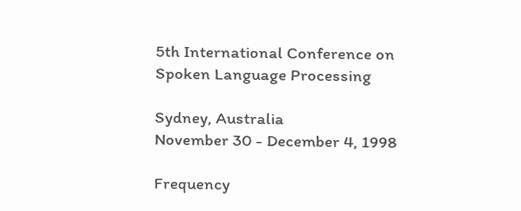5th International Conference on Spoken Language Processing

Sydney, Australia
November 30 - December 4, 1998

Frequency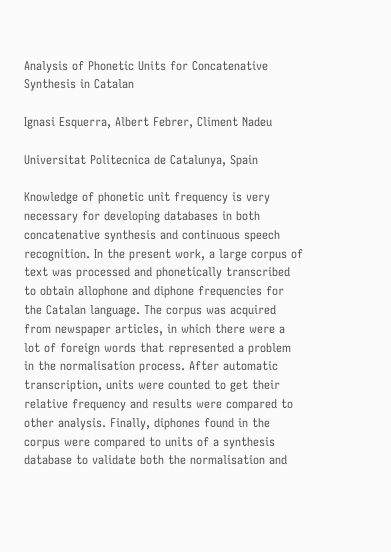Analysis of Phonetic Units for Concatenative Synthesis in Catalan

Ignasi Esquerra, Albert Febrer, Climent Nadeu

Universitat Politecnica de Catalunya, Spain

Knowledge of phonetic unit frequency is very necessary for developing databases in both concatenative synthesis and continuous speech recognition. In the present work, a large corpus of text was processed and phonetically transcribed to obtain allophone and diphone frequencies for the Catalan language. The corpus was acquired from newspaper articles, in which there were a lot of foreign words that represented a problem in the normalisation process. After automatic transcription, units were counted to get their relative frequency and results were compared to other analysis. Finally, diphones found in the corpus were compared to units of a synthesis database to validate both the normalisation and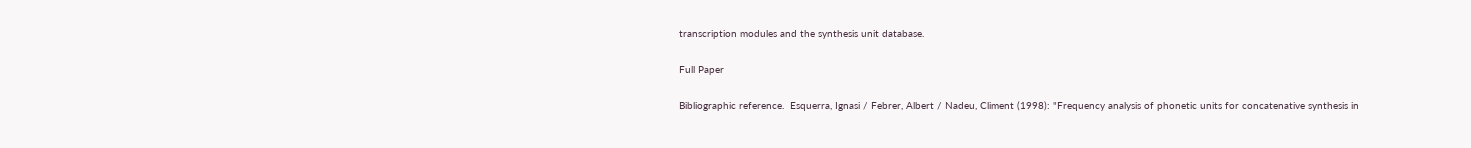transcription modules and the synthesis unit database.

Full Paper

Bibliographic reference.  Esquerra, Ignasi / Febrer, Albert / Nadeu, Climent (1998): "Frequency analysis of phonetic units for concatenative synthesis in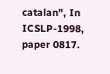catalan", In ICSLP-1998, paper 0817.